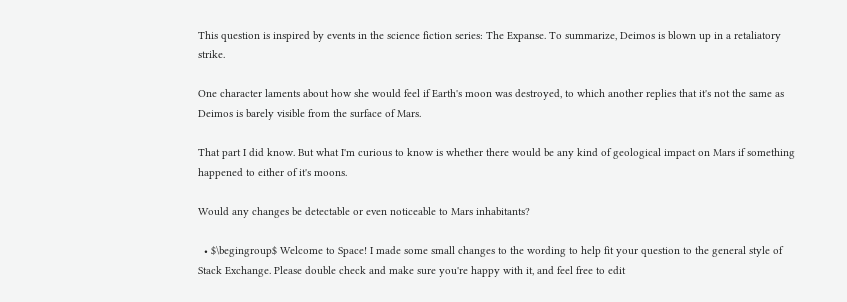This question is inspired by events in the science fiction series: The Expanse. To summarize, Deimos is blown up in a retaliatory strike.

One character laments about how she would feel if Earth's moon was destroyed, to which another replies that it's not the same as Deimos is barely visible from the surface of Mars.

That part I did know. But what I'm curious to know is whether there would be any kind of geological impact on Mars if something happened to either of it's moons.

Would any changes be detectable or even noticeable to Mars inhabitants?

  • $\begingroup$ Welcome to Space! I made some small changes to the wording to help fit your question to the general style of Stack Exchange. Please double check and make sure you're happy with it, and feel free to edit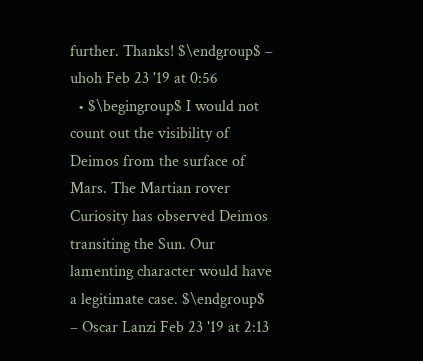further. Thanks! $\endgroup$ – uhoh Feb 23 '19 at 0:56
  • $\begingroup$ I would not count out the visibility of Deimos from the surface of Mars. The Martian rover Curiosity has observed Deimos transiting the Sun. Our lamenting character would have a legitimate case. $\endgroup$ – Oscar Lanzi Feb 23 '19 at 2:13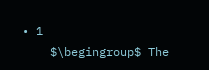• 1
    $\begingroup$ The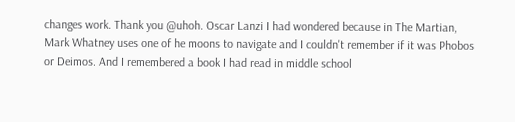changes work. Thank you @uhoh. Oscar Lanzi I had wondered because in The Martian, Mark Whatney uses one of he moons to navigate and I couldn't remember if it was Phobos or Deimos. And I remembered a book I had read in middle school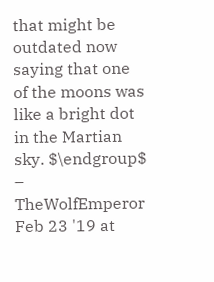that might be outdated now saying that one of the moons was like a bright dot in the Martian sky. $\endgroup$ – TheWolfEmperor Feb 23 '19 at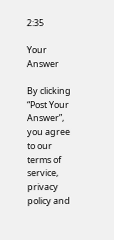2:35

Your Answer

By clicking “Post Your Answer”, you agree to our terms of service, privacy policy and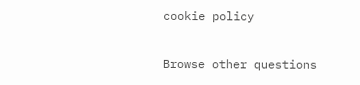cookie policy

Browse other questions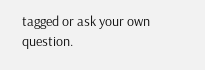tagged or ask your own question.